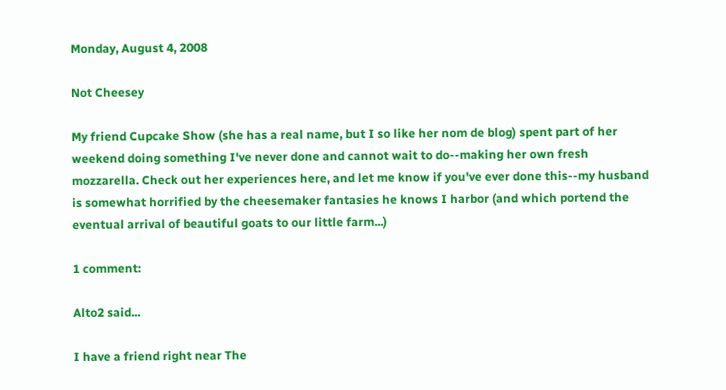Monday, August 4, 2008

Not Cheesey

My friend Cupcake Show (she has a real name, but I so like her nom de blog) spent part of her weekend doing something I've never done and cannot wait to do--making her own fresh mozzarella. Check out her experiences here, and let me know if you've ever done this--my husband is somewhat horrified by the cheesemaker fantasies he knows I harbor (and which portend the eventual arrival of beautiful goats to our little farm...)

1 comment:

Alto2 said...

I have a friend right near The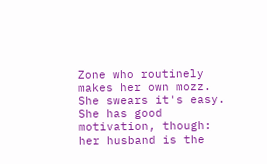Zone who routinely makes her own mozz. She swears it's easy. She has good motivation, though: her husband is the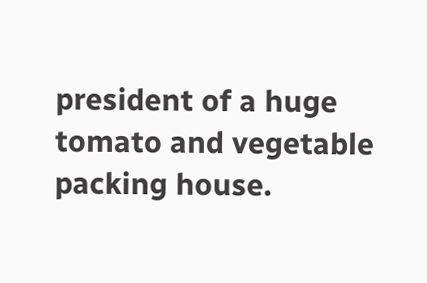president of a huge tomato and vegetable packing house.